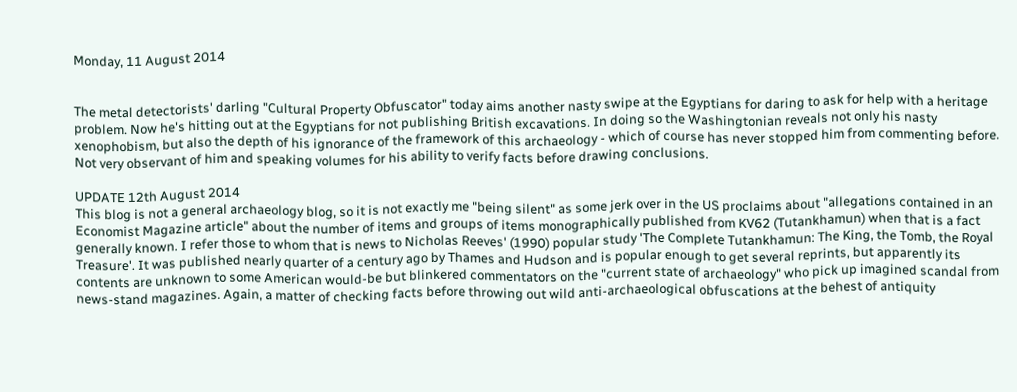Monday, 11 August 2014


The metal detectorists' darling "Cultural Property Obfuscator" today aims another nasty swipe at the Egyptians for daring to ask for help with a heritage problem. Now he's hitting out at the Egyptians for not publishing British excavations. In doing so the Washingtonian reveals not only his nasty xenophobism, but also the depth of his ignorance of the framework of this archaeology - which of course has never stopped him from commenting before. Not very observant of him and speaking volumes for his ability to verify facts before drawing conclusions.

UPDATE 12th August 2014
This blog is not a general archaeology blog, so it is not exactly me "being silent" as some jerk over in the US proclaims about "allegations contained in an Economist Magazine article" about the number of items and groups of items monographically published from KV62 (Tutankhamun) when that is a fact generally known. I refer those to whom that is news to Nicholas Reeves' (1990) popular study 'The Complete Tutankhamun: The King, the Tomb, the Royal Treasure'. It was published nearly quarter of a century ago by Thames and Hudson and is popular enough to get several reprints, but apparently its contents are unknown to some American would-be but blinkered commentators on the "current state of archaeology" who pick up imagined scandal from news-stand magazines. Again, a matter of checking facts before throwing out wild anti-archaeological obfuscations at the behest of antiquity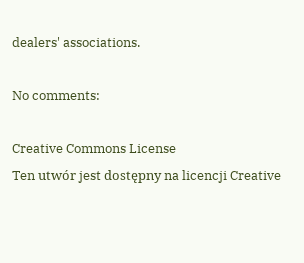dealers' associations.

No comments:

Creative Commons License
Ten utwór jest dostępny na licencji Creative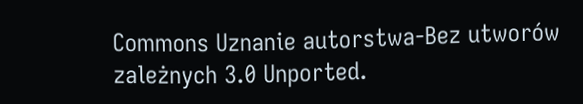Commons Uznanie autorstwa-Bez utworów zależnych 3.0 Unported.